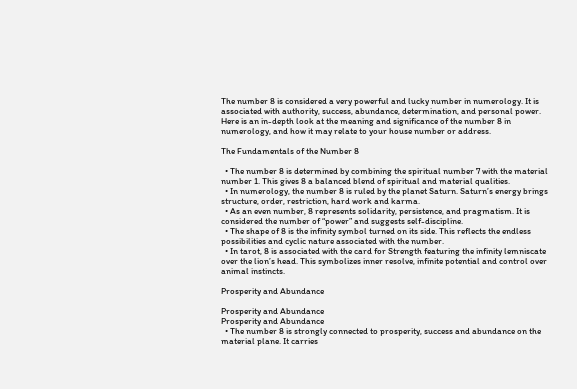The number 8 is considered a very powerful and lucky number in numerology. It is associated with authority, success, abundance, determination, and personal power. Here is an in-depth look at the meaning and significance of the number 8 in numerology, and how it may relate to your house number or address.

The Fundamentals of the Number 8

  • The number 8 is determined by combining the spiritual number 7 with the material number 1. This gives 8 a balanced blend of spiritual and material qualities.
  • In numerology, the number 8 is ruled by the planet Saturn. Saturn’s energy brings structure, order, restriction, hard work and karma.
  • As an even number, 8 represents solidarity, persistence, and pragmatism. It is considered the number of “power” and suggests self-discipline.
  • The shape of 8 is the infinity symbol turned on its side. This reflects the endless possibilities and cyclic nature associated with the number.
  • In tarot, 8 is associated with the card for Strength featuring the infinity lemniscate over the lion’s head. This symbolizes inner resolve, infinite potential and control over animal instincts.

Prosperity and Abundance

Prosperity and Abundance
Prosperity and Abundance
  • The number 8 is strongly connected to prosperity, success and abundance on the material plane. It carries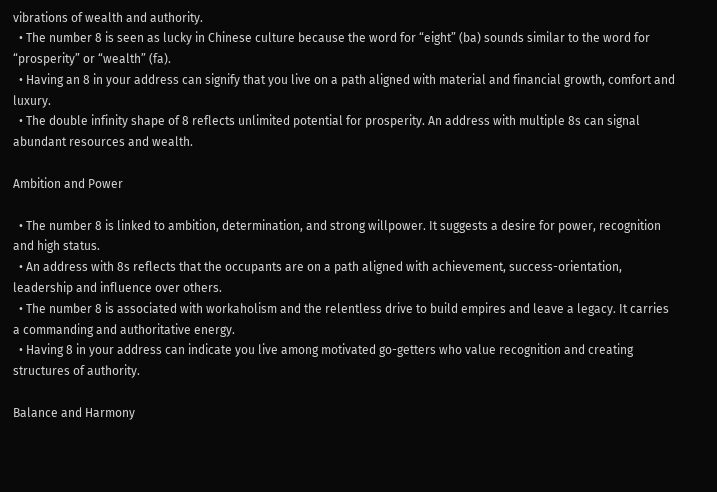vibrations of wealth and authority.
  • The number 8 is seen as lucky in Chinese culture because the word for “eight” (ba) sounds similar to the word for “prosperity” or “wealth” (fa).
  • Having an 8 in your address can signify that you live on a path aligned with material and financial growth, comfort and luxury.
  • The double infinity shape of 8 reflects unlimited potential for prosperity. An address with multiple 8s can signal abundant resources and wealth.

Ambition and Power

  • The number 8 is linked to ambition, determination, and strong willpower. It suggests a desire for power, recognition and high status.
  • An address with 8s reflects that the occupants are on a path aligned with achievement, success-orientation, leadership and influence over others.
  • The number 8 is associated with workaholism and the relentless drive to build empires and leave a legacy. It carries a commanding and authoritative energy.
  • Having 8 in your address can indicate you live among motivated go-getters who value recognition and creating structures of authority.

Balance and Harmony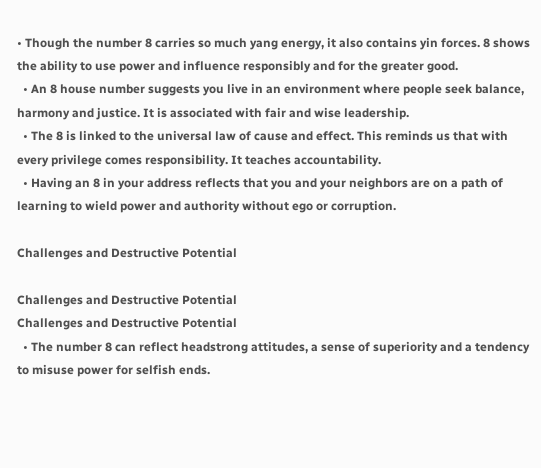• Though the number 8 carries so much yang energy, it also contains yin forces. 8 shows the ability to use power and influence responsibly and for the greater good.
  • An 8 house number suggests you live in an environment where people seek balance, harmony and justice. It is associated with fair and wise leadership.
  • The 8 is linked to the universal law of cause and effect. This reminds us that with every privilege comes responsibility. It teaches accountability.
  • Having an 8 in your address reflects that you and your neighbors are on a path of learning to wield power and authority without ego or corruption.

Challenges and Destructive Potential

Challenges and Destructive Potential
Challenges and Destructive Potential
  • The number 8 can reflect headstrong attitudes, a sense of superiority and a tendency to misuse power for selfish ends.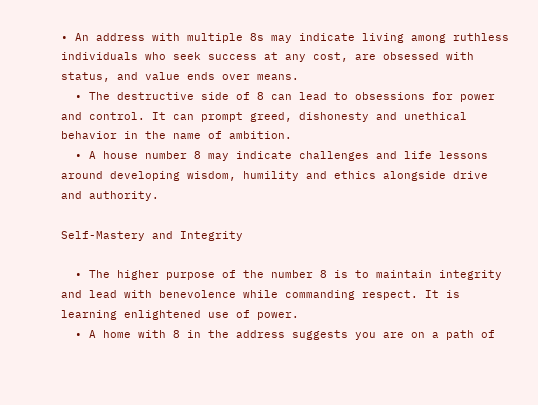• An address with multiple 8s may indicate living among ruthless individuals who seek success at any cost, are obsessed with status, and value ends over means.
  • The destructive side of 8 can lead to obsessions for power and control. It can prompt greed, dishonesty and unethical behavior in the name of ambition.
  • A house number 8 may indicate challenges and life lessons around developing wisdom, humility and ethics alongside drive and authority.

Self-Mastery and Integrity

  • The higher purpose of the number 8 is to maintain integrity and lead with benevolence while commanding respect. It is learning enlightened use of power.
  • A home with 8 in the address suggests you are on a path of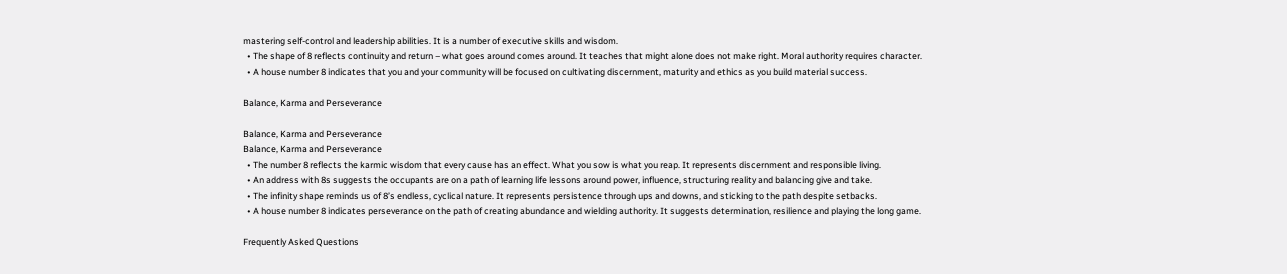mastering self-control and leadership abilities. It is a number of executive skills and wisdom.
  • The shape of 8 reflects continuity and return – what goes around comes around. It teaches that might alone does not make right. Moral authority requires character.
  • A house number 8 indicates that you and your community will be focused on cultivating discernment, maturity and ethics as you build material success.

Balance, Karma and Perseverance

Balance, Karma and Perseverance
Balance, Karma and Perseverance
  • The number 8 reflects the karmic wisdom that every cause has an effect. What you sow is what you reap. It represents discernment and responsible living.
  • An address with 8s suggests the occupants are on a path of learning life lessons around power, influence, structuring reality and balancing give and take.
  • The infinity shape reminds us of 8’s endless, cyclical nature. It represents persistence through ups and downs, and sticking to the path despite setbacks.
  • A house number 8 indicates perseverance on the path of creating abundance and wielding authority. It suggests determination, resilience and playing the long game.

Frequently Asked Questions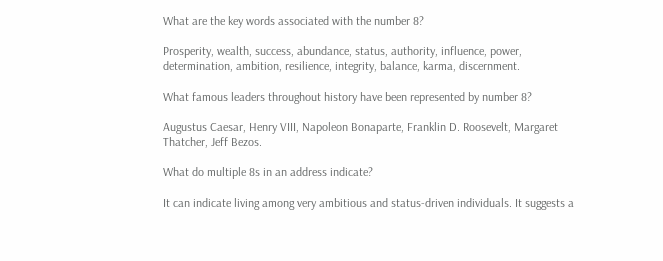What are the key words associated with the number 8?

Prosperity, wealth, success, abundance, status, authority, influence, power, determination, ambition, resilience, integrity, balance, karma, discernment.

What famous leaders throughout history have been represented by number 8?

Augustus Caesar, Henry VIII, Napoleon Bonaparte, Franklin D. Roosevelt, Margaret Thatcher, Jeff Bezos.

What do multiple 8s in an address indicate?

It can indicate living among very ambitious and status-driven individuals. It suggests a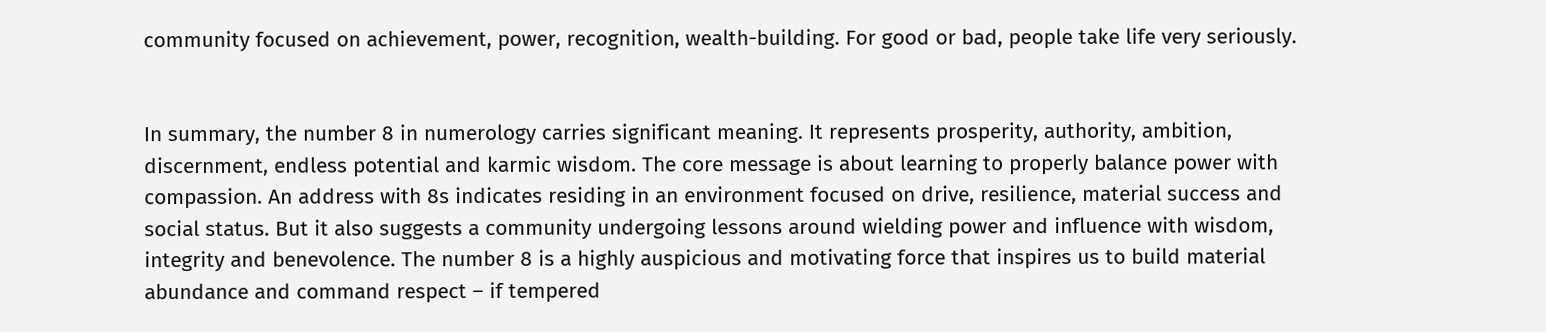community focused on achievement, power, recognition, wealth-building. For good or bad, people take life very seriously.


In summary, the number 8 in numerology carries significant meaning. It represents prosperity, authority, ambition, discernment, endless potential and karmic wisdom. The core message is about learning to properly balance power with compassion. An address with 8s indicates residing in an environment focused on drive, resilience, material success and social status. But it also suggests a community undergoing lessons around wielding power and influence with wisdom, integrity and benevolence. The number 8 is a highly auspicious and motivating force that inspires us to build material abundance and command respect – if tempered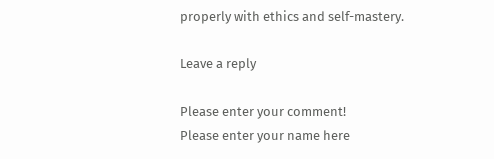properly with ethics and self-mastery.

Leave a reply

Please enter your comment!
Please enter your name here